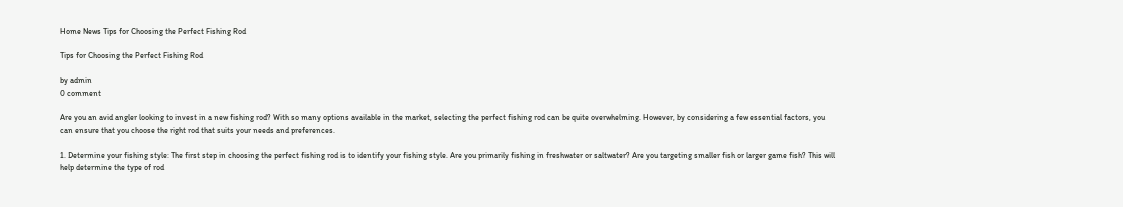Home News Tips for Choosing the Perfect Fishing Rod

Tips for Choosing the Perfect Fishing Rod

by admin
0 comment

Are you an avid angler looking to invest in a new fishing rod? With so many options available in the market, selecting the perfect fishing rod can be quite overwhelming. However, by considering a few essential factors, you can ensure that you choose the right rod that suits your needs and preferences.

1. Determine your fishing style: The first step in choosing the perfect fishing rod is to identify your fishing style. Are you primarily fishing in freshwater or saltwater? Are you targeting smaller fish or larger game fish? This will help determine the type of rod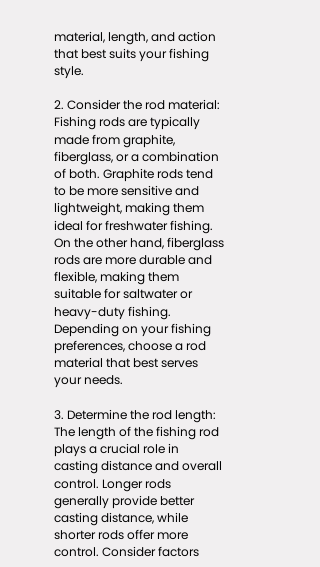material, length, and action that best suits your fishing style.

2. Consider the rod material: Fishing rods are typically made from graphite, fiberglass, or a combination of both. Graphite rods tend to be more sensitive and lightweight, making them ideal for freshwater fishing. On the other hand, fiberglass rods are more durable and flexible, making them suitable for saltwater or heavy-duty fishing. Depending on your fishing preferences, choose a rod material that best serves your needs.

3. Determine the rod length: The length of the fishing rod plays a crucial role in casting distance and overall control. Longer rods generally provide better casting distance, while shorter rods offer more control. Consider factors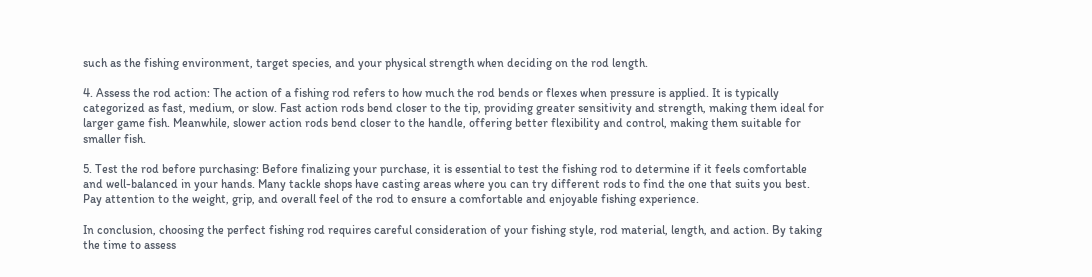such as the fishing environment, target species, and your physical strength when deciding on the rod length.

4. Assess the rod action: The action of a fishing rod refers to how much the rod bends or flexes when pressure is applied. It is typically categorized as fast, medium, or slow. Fast action rods bend closer to the tip, providing greater sensitivity and strength, making them ideal for larger game fish. Meanwhile, slower action rods bend closer to the handle, offering better flexibility and control, making them suitable for smaller fish.

5. Test the rod before purchasing: Before finalizing your purchase, it is essential to test the fishing rod to determine if it feels comfortable and well-balanced in your hands. Many tackle shops have casting areas where you can try different rods to find the one that suits you best. Pay attention to the weight, grip, and overall feel of the rod to ensure a comfortable and enjoyable fishing experience.

In conclusion, choosing the perfect fishing rod requires careful consideration of your fishing style, rod material, length, and action. By taking the time to assess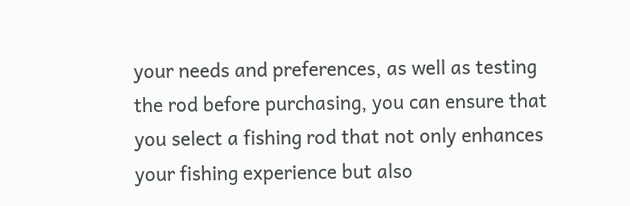your needs and preferences, as well as testing the rod before purchasing, you can ensure that you select a fishing rod that not only enhances your fishing experience but also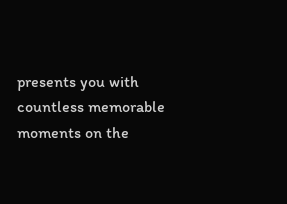presents you with countless memorable moments on the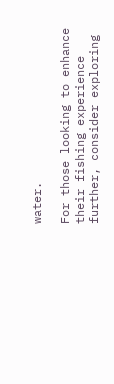water.

For those looking to enhance their fishing experience further, consider exploring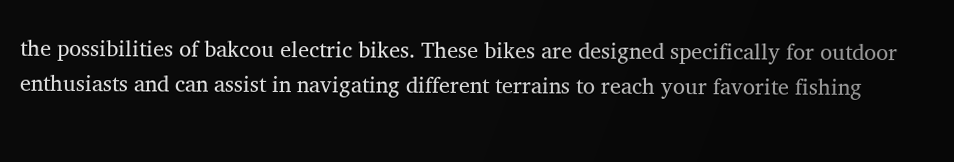the possibilities of bakcou electric bikes. These bikes are designed specifically for outdoor enthusiasts and can assist in navigating different terrains to reach your favorite fishing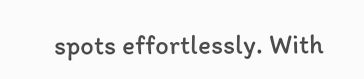spots effortlessly. With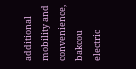additional mobility and convenience, bakcou electric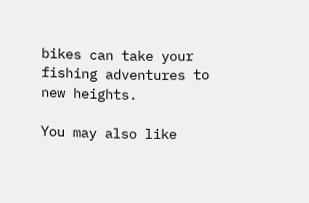bikes can take your fishing adventures to new heights.

You may also like